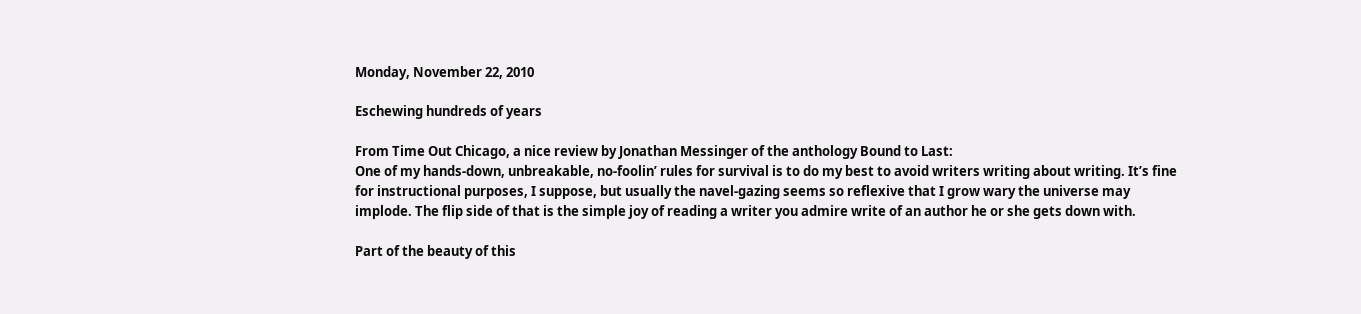Monday, November 22, 2010

Eschewing hundreds of years

From Time Out Chicago, a nice review by Jonathan Messinger of the anthology Bound to Last:
One of my hands-down, unbreakable, no-foolin’ rules for survival is to do my best to avoid writers writing about writing. It’s fine for instructional purposes, I suppose, but usually the navel-gazing seems so reflexive that I grow wary the universe may implode. The flip side of that is the simple joy of reading a writer you admire write of an author he or she gets down with.

Part of the beauty of this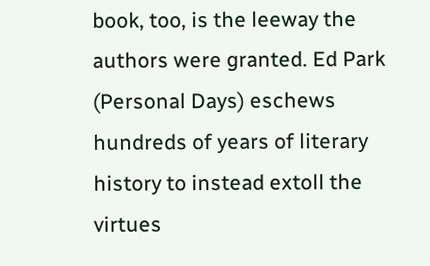book, too, is the leeway the authors were granted. Ed Park (Personal Days) eschews hundreds of years of literary history to instead extoll the virtues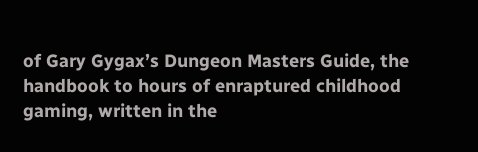of Gary Gygax’s Dungeon Masters Guide, the handbook to hours of enraptured childhood gaming, written in the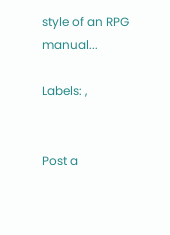style of an RPG manual...

Labels: ,


Post a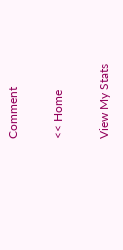Comment

<< Home

View My Stats